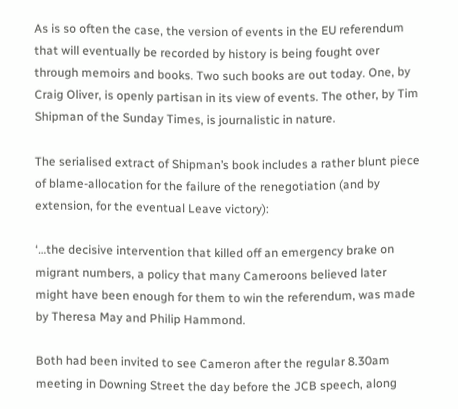As is so often the case, the version of events in the EU referendum that will eventually be recorded by history is being fought over through memoirs and books. Two such books are out today. One, by Craig Oliver, is openly partisan in its view of events. The other, by Tim Shipman of the Sunday Times, is journalistic in nature.

The serialised extract of Shipman’s book includes a rather blunt piece of blame-allocation for the failure of the renegotiation (and by extension, for the eventual Leave victory):

‘…the decisive intervention that killed off an emergency brake on migrant numbers, a policy that many Cameroons believed later might have been enough for them to win the referendum, was made by Theresa May and Philip Hammond.

Both had been invited to see Cameron after the regular 8.30am meeting in Downing Street the day before the JCB speech, along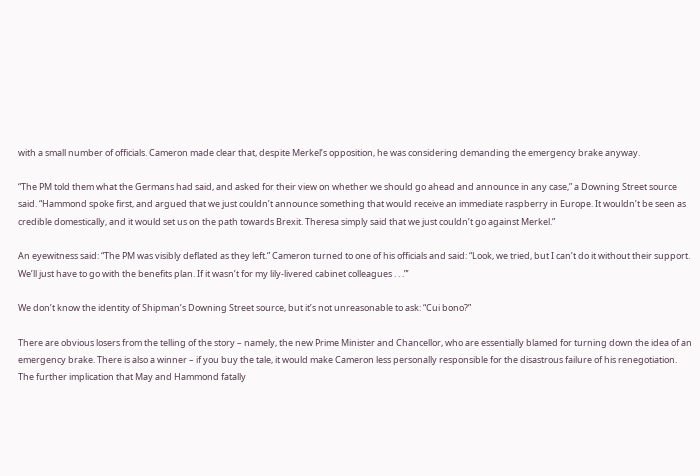with a small number of officials. Cameron made clear that, despite Merkel’s opposition, he was considering demanding the emergency brake anyway.

“The PM told them what the Germans had said, and asked for their view on whether we should go ahead and announce in any case,” a Downing Street source said. “Hammond spoke first, and argued that we just couldn’t announce something that would receive an immediate raspberry in Europe. It wouldn’t be seen as credible domestically, and it would set us on the path towards Brexit. Theresa simply said that we just couldn’t go against Merkel.”

An eyewitness said: “The PM was visibly deflated as they left.” Cameron turned to one of his officials and said: “Look, we tried, but I can’t do it without their support. We’ll just have to go with the benefits plan. If it wasn’t for my lily-livered cabinet colleagues . . .”’

We don’t know the identity of Shipman’s Downing Street source, but it’s not unreasonable to ask: “Cui bono?”

There are obvious losers from the telling of the story – namely, the new Prime Minister and Chancellor, who are essentially blamed for turning down the idea of an emergency brake. There is also a winner – if you buy the tale, it would make Cameron less personally responsible for the disastrous failure of his renegotiation. The further implication that May and Hammond fatally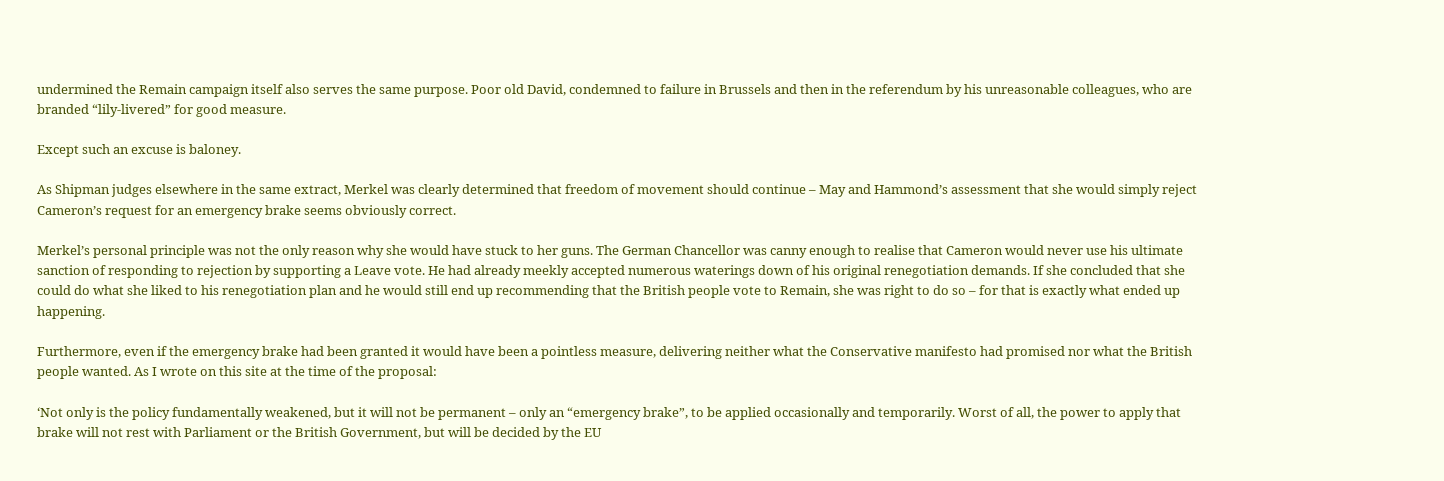undermined the Remain campaign itself also serves the same purpose. Poor old David, condemned to failure in Brussels and then in the referendum by his unreasonable colleagues, who are branded “lily-livered” for good measure.

Except such an excuse is baloney.

As Shipman judges elsewhere in the same extract, Merkel was clearly determined that freedom of movement should continue – May and Hammond’s assessment that she would simply reject Cameron’s request for an emergency brake seems obviously correct.

Merkel’s personal principle was not the only reason why she would have stuck to her guns. The German Chancellor was canny enough to realise that Cameron would never use his ultimate sanction of responding to rejection by supporting a Leave vote. He had already meekly accepted numerous waterings down of his original renegotiation demands. If she concluded that she could do what she liked to his renegotiation plan and he would still end up recommending that the British people vote to Remain, she was right to do so – for that is exactly what ended up happening.

Furthermore, even if the emergency brake had been granted it would have been a pointless measure, delivering neither what the Conservative manifesto had promised nor what the British people wanted. As I wrote on this site at the time of the proposal:

‘Not only is the policy fundamentally weakened, but it will not be permanent – only an “emergency brake”, to be applied occasionally and temporarily. Worst of all, the power to apply that brake will not rest with Parliament or the British Government, but will be decided by the EU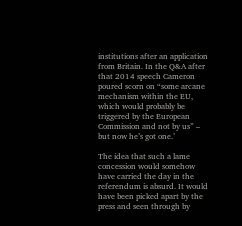institutions after an application from Britain. In the Q&A after that 2014 speech Cameron poured scorn on “some arcane mechanism within the EU, which would probably be triggered by the European Commission and not by us” – but now he’s got one.’

The idea that such a lame concession would somehow have carried the day in the referendum is absurd. It would have been picked apart by the press and seen through by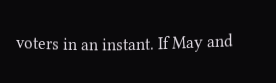voters in an instant. If May and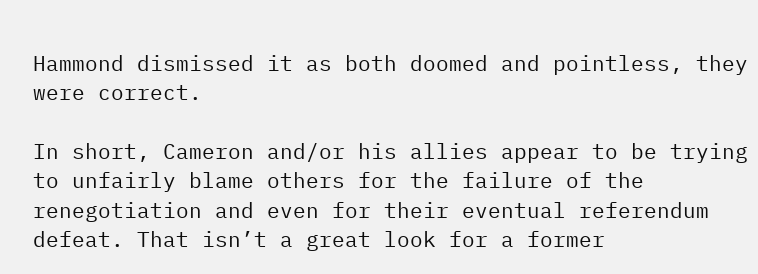Hammond dismissed it as both doomed and pointless, they were correct.

In short, Cameron and/or his allies appear to be trying to unfairly blame others for the failure of the renegotiation and even for their eventual referendum defeat. That isn’t a great look for a former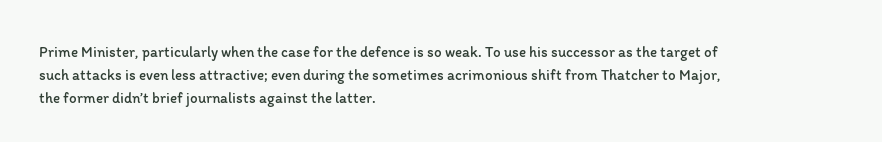Prime Minister, particularly when the case for the defence is so weak. To use his successor as the target of such attacks is even less attractive; even during the sometimes acrimonious shift from Thatcher to Major, the former didn’t brief journalists against the latter.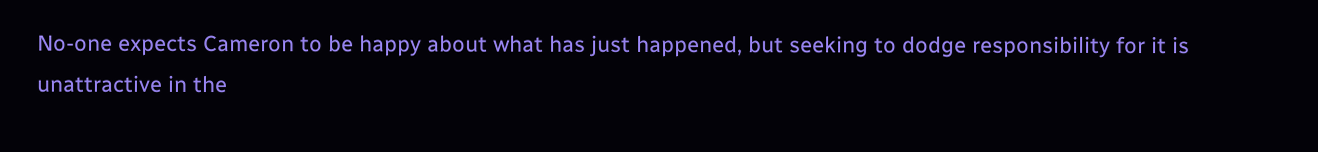No-one expects Cameron to be happy about what has just happened, but seeking to dodge responsibility for it is unattractive in the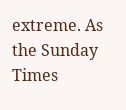extreme. As the Sunday Times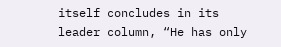itself concludes in its leader column, “He has only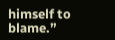himself to blame.”